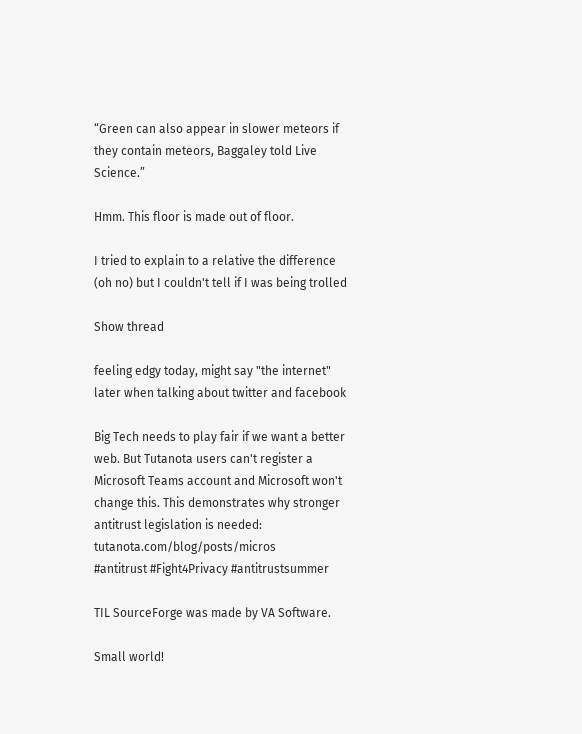“Green can also appear in slower meteors if they contain meteors, Baggaley told Live Science.”

Hmm. This floor is made out of floor.

I tried to explain to a relative the difference (oh no) but I couldn't tell if I was being trolled

Show thread

feeling edgy today, might say "the internet" later when talking about twitter and facebook

Big Tech needs to play fair if we want a better web. But Tutanota users can't register a Microsoft Teams account and Microsoft won't change this. This demonstrates why stronger antitrust legislation is needed: tutanota.com/blog/posts/micros
#antitrust #Fight4Privacy #antitrustsummer

TIL SourceForge was made by VA Software.

Small world!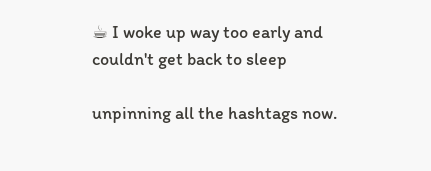☕ I woke up way too early and couldn't get back to sleep

unpinning all the hashtags now.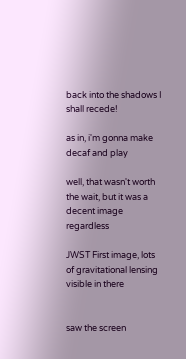back into the shadows I shall recede!

as in, i'm gonna make decaf and play

well, that wasn't worth the wait, but it was a decent image regardless

JWST First image, lots of gravitational lensing visible in there


saw the screen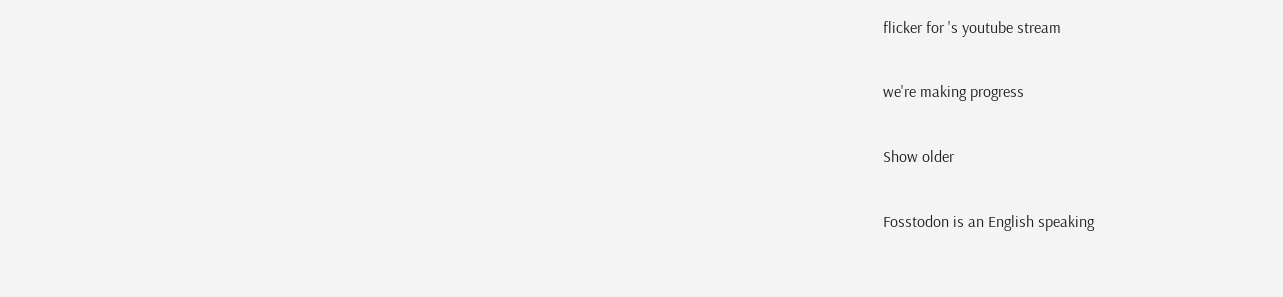flicker for 's youtube stream

we're making progress

Show older

Fosstodon is an English speaking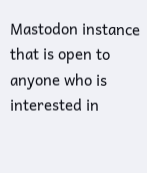Mastodon instance that is open to anyone who is interested in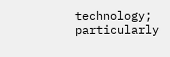technology; particularly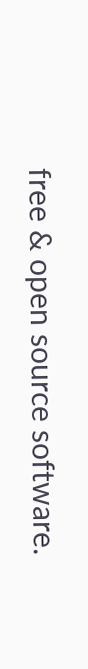free & open source software.